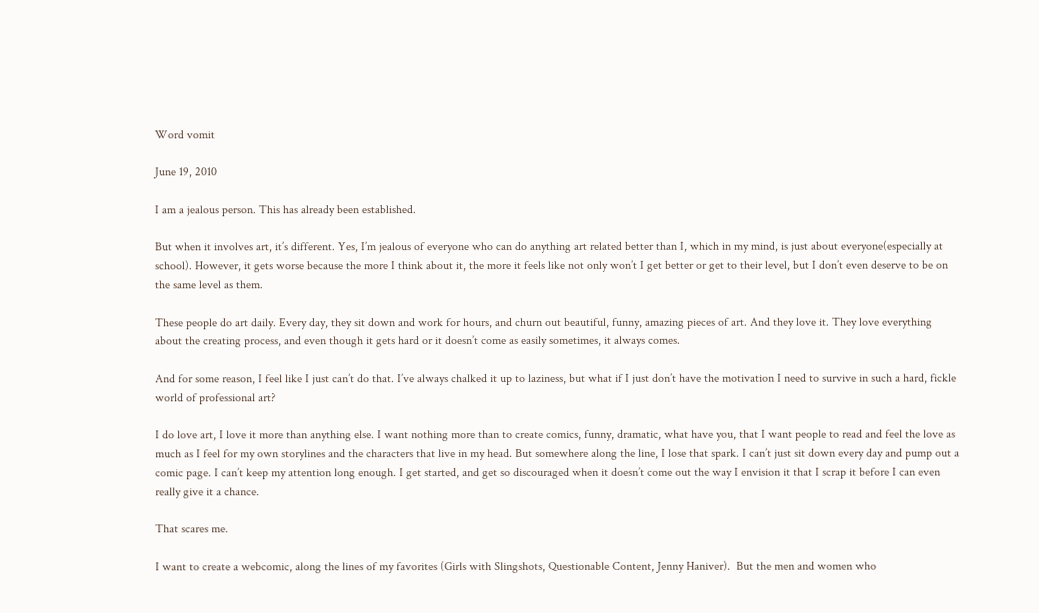Word vomit

June 19, 2010

I am a jealous person. This has already been established.

But when it involves art, it’s different. Yes, I’m jealous of everyone who can do anything art related better than I, which in my mind, is just about everyone(especially at school). However, it gets worse because the more I think about it, the more it feels like not only won’t I get better or get to their level, but I don’t even deserve to be on the same level as them.

These people do art daily. Every day, they sit down and work for hours, and churn out beautiful, funny, amazing pieces of art. And they love it. They love everything about the creating process, and even though it gets hard or it doesn’t come as easily sometimes, it always comes.

And for some reason, I feel like I just can’t do that. I’ve always chalked it up to laziness, but what if I just don’t have the motivation I need to survive in such a hard, fickle world of professional art?

I do love art, I love it more than anything else. I want nothing more than to create comics, funny, dramatic, what have you, that I want people to read and feel the love as much as I feel for my own storylines and the characters that live in my head. But somewhere along the line, I lose that spark. I can’t just sit down every day and pump out a comic page. I can’t keep my attention long enough. I get started, and get so discouraged when it doesn’t come out the way I envision it that I scrap it before I can even really give it a chance.

That scares me.

I want to create a webcomic, along the lines of my favorites (Girls with Slingshots, Questionable Content, Jenny Haniver).  But the men and women who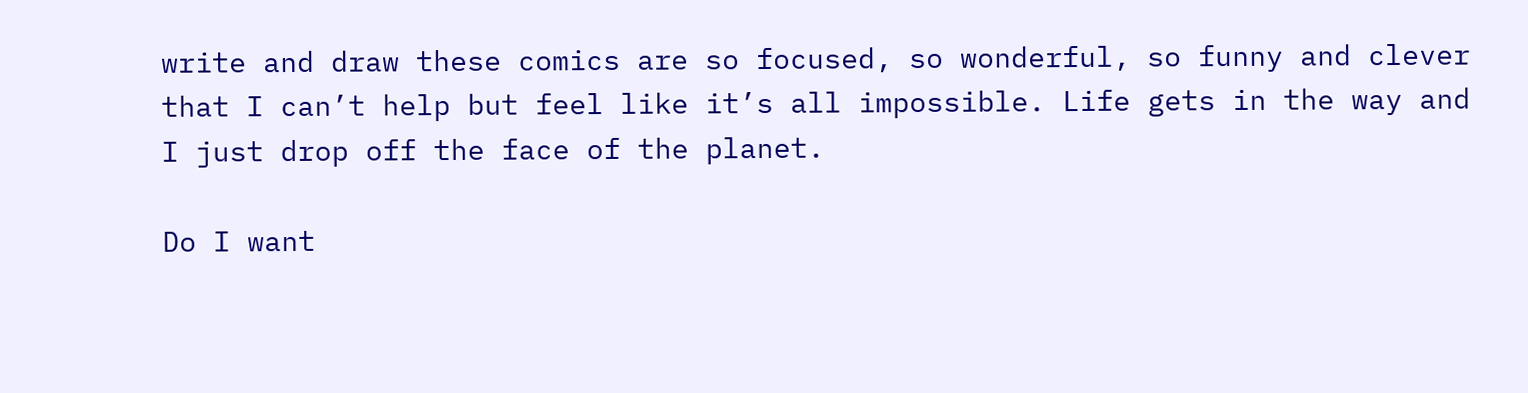write and draw these comics are so focused, so wonderful, so funny and clever that I can’t help but feel like it’s all impossible. Life gets in the way and I just drop off the face of the planet.

Do I want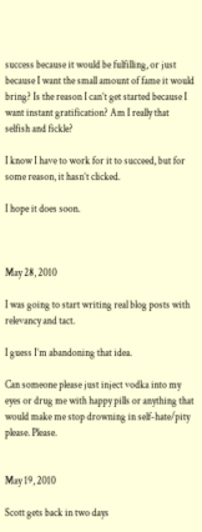success because it would be fulfilling, or just because I want the small amount of fame it would bring? Is the reason I can’t get started because I want instant gratification? Am I really that selfish and fickle?

I know I have to work for it to succeed, but for some reason, it hasn’t clicked.

I hope it does soon.



May 28, 2010

I was going to start writing real blog posts with relevancy and tact.

I guess I’m abandoning that idea.

Can someone please just inject vodka into my eyes or drug me with happy pills or anything that would make me stop drowning in self-hate/pity please. Please.


May 19, 2010

Scott gets back in two days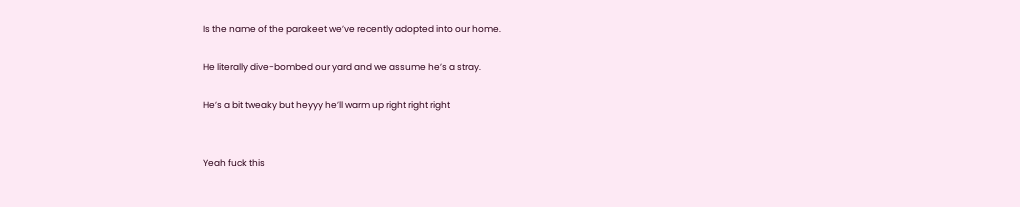Is the name of the parakeet we’ve recently adopted into our home.

He literally dive-bombed our yard and we assume he’s a stray.

He’s a bit tweaky but heyyy he’ll warm up right right right


Yeah fuck this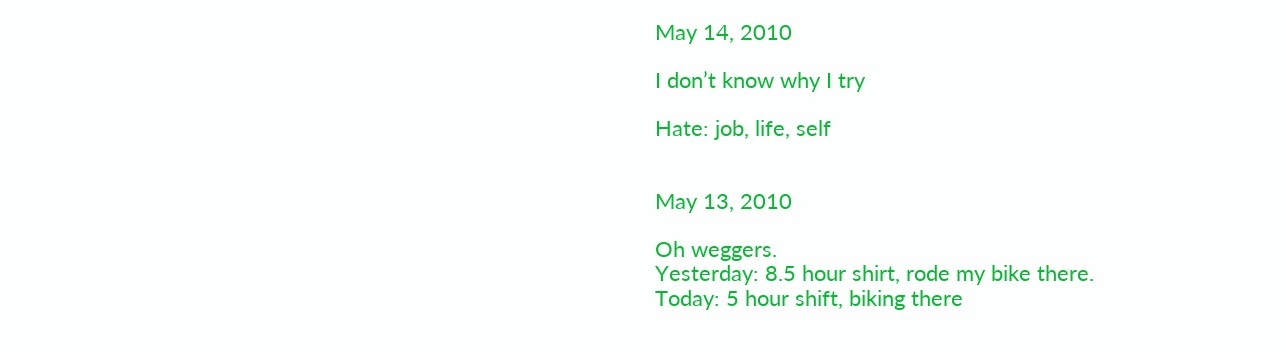May 14, 2010

I don’t know why I try

Hate: job, life, self


May 13, 2010

Oh weggers.
Yesterday: 8.5 hour shirt, rode my bike there.
Today: 5 hour shift, biking there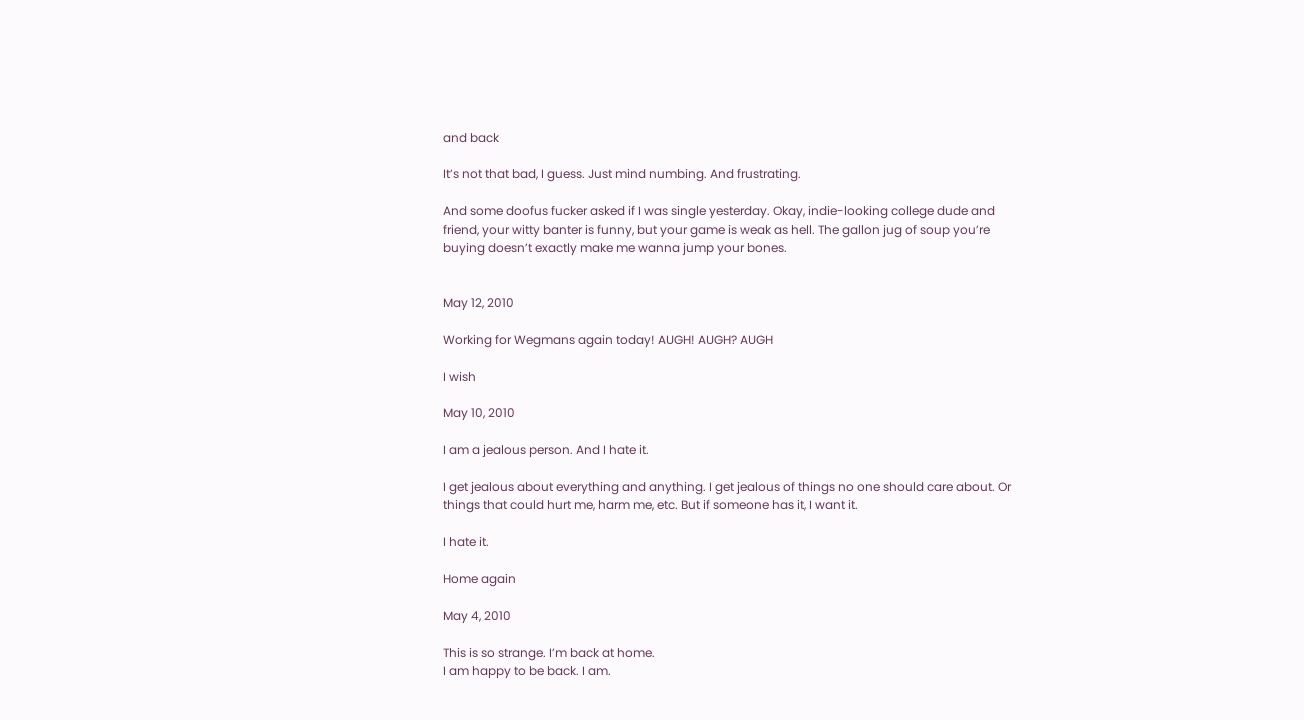and back

It’s not that bad, I guess. Just mind numbing. And frustrating.

And some doofus fucker asked if I was single yesterday. Okay, indie-looking college dude and friend, your witty banter is funny, but your game is weak as hell. The gallon jug of soup you’re buying doesn’t exactly make me wanna jump your bones.


May 12, 2010

Working for Wegmans again today! AUGH! AUGH? AUGH

I wish

May 10, 2010

I am a jealous person. And I hate it.

I get jealous about everything and anything. I get jealous of things no one should care about. Or things that could hurt me, harm me, etc. But if someone has it, I want it.

I hate it.

Home again

May 4, 2010

This is so strange. I’m back at home.
I am happy to be back. I am.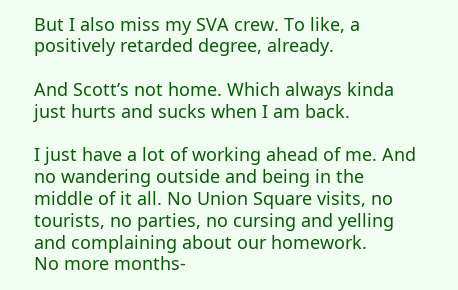But I also miss my SVA crew. To like, a positively retarded degree, already.

And Scott’s not home. Which always kinda just hurts and sucks when I am back.

I just have a lot of working ahead of me. And no wandering outside and being in the middle of it all. No Union Square visits, no tourists, no parties, no cursing and yelling and complaining about our homework.
No more months-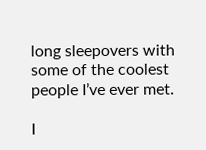long sleepovers with some of the coolest people I’ve ever met.

I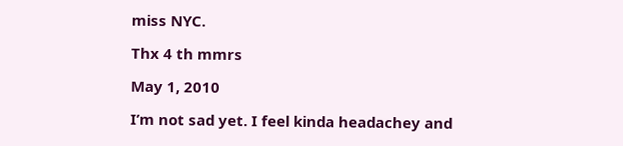miss NYC.

Thx 4 th mmrs

May 1, 2010

I’m not sad yet. I feel kinda headachey and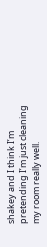shakey and I think I’m pretending I’m just cleaning my room really well.